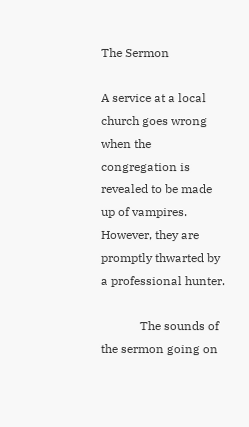The Sermon

A service at a local church goes wrong when the congregation is revealed to be made up of vampires. However, they are promptly thwarted by a professional hunter.

             The sounds of the sermon going on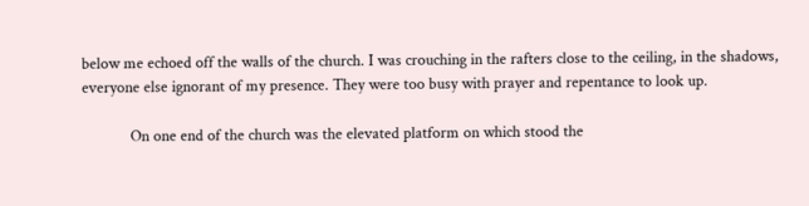below me echoed off the walls of the church. I was crouching in the rafters close to the ceiling, in the shadows, everyone else ignorant of my presence. They were too busy with prayer and repentance to look up.

            On one end of the church was the elevated platform on which stood the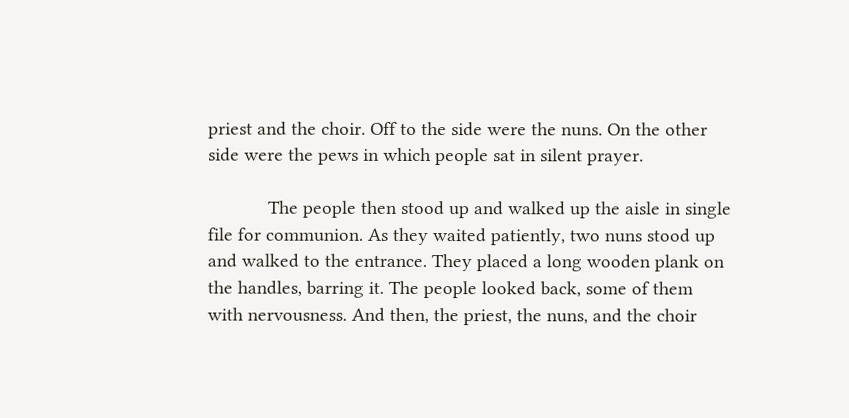priest and the choir. Off to the side were the nuns. On the other side were the pews in which people sat in silent prayer.

            The people then stood up and walked up the aisle in single file for communion. As they waited patiently, two nuns stood up and walked to the entrance. They placed a long wooden plank on the handles, barring it. The people looked back, some of them with nervousness. And then, the priest, the nuns, and the choir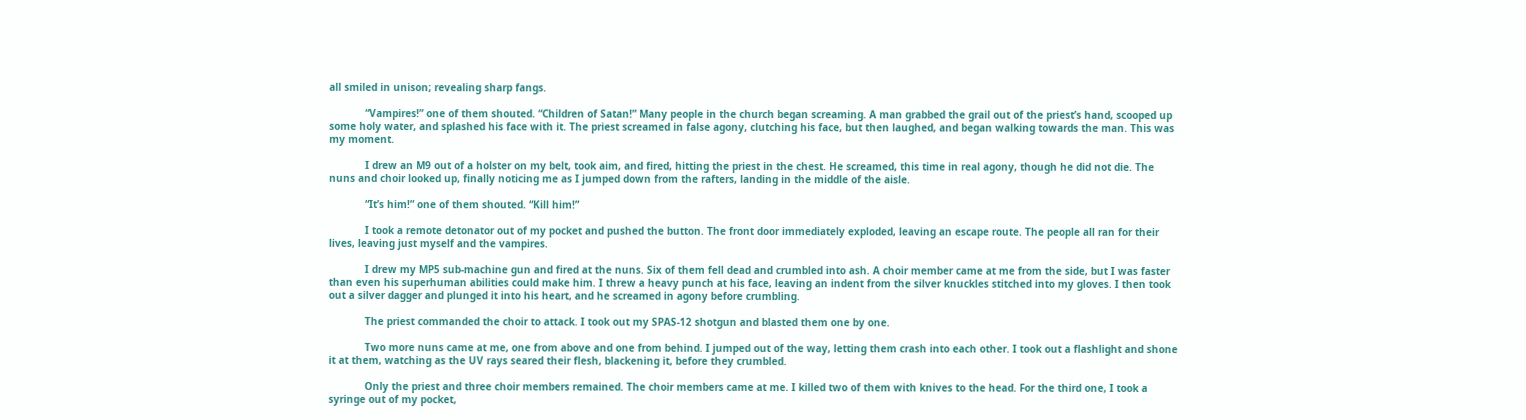all smiled in unison; revealing sharp fangs.

            “Vampires!” one of them shouted. “Children of Satan!” Many people in the church began screaming. A man grabbed the grail out of the priest’s hand, scooped up some holy water, and splashed his face with it. The priest screamed in false agony, clutching his face, but then laughed, and began walking towards the man. This was my moment.

            I drew an M9 out of a holster on my belt, took aim, and fired, hitting the priest in the chest. He screamed, this time in real agony, though he did not die. The nuns and choir looked up, finally noticing me as I jumped down from the rafters, landing in the middle of the aisle.

            “It’s him!” one of them shouted. “Kill him!”

            I took a remote detonator out of my pocket and pushed the button. The front door immediately exploded, leaving an escape route. The people all ran for their lives, leaving just myself and the vampires.

            I drew my MP5 sub-machine gun and fired at the nuns. Six of them fell dead and crumbled into ash. A choir member came at me from the side, but I was faster than even his superhuman abilities could make him. I threw a heavy punch at his face, leaving an indent from the silver knuckles stitched into my gloves. I then took out a silver dagger and plunged it into his heart, and he screamed in agony before crumbling.

            The priest commanded the choir to attack. I took out my SPAS-12 shotgun and blasted them one by one.

            Two more nuns came at me, one from above and one from behind. I jumped out of the way, letting them crash into each other. I took out a flashlight and shone it at them, watching as the UV rays seared their flesh, blackening it, before they crumbled.

            Only the priest and three choir members remained. The choir members came at me. I killed two of them with knives to the head. For the third one, I took a syringe out of my pocket,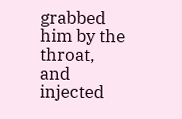grabbed him by the throat, and injected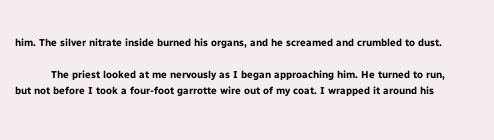him. The silver nitrate inside burned his organs, and he screamed and crumbled to dust.

            The priest looked at me nervously as I began approaching him. He turned to run, but not before I took a four-foot garrotte wire out of my coat. I wrapped it around his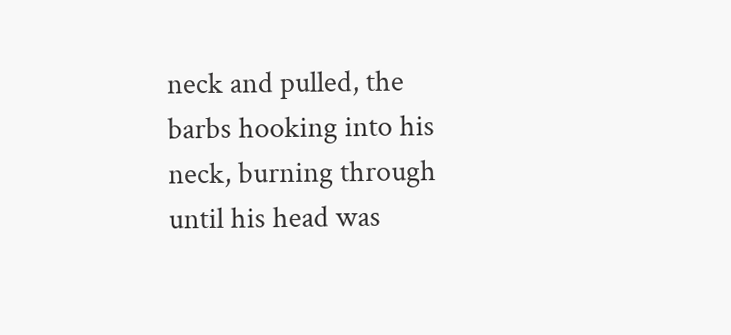neck and pulled, the barbs hooking into his neck, burning through until his head was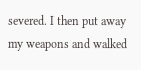severed. I then put away my weapons and walked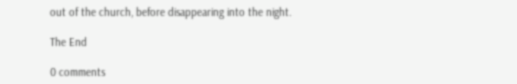out of the church, before disappearing into the night.

The End

0 comments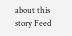about this story Feed